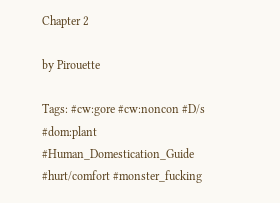Chapter 2

by Pirouette

Tags: #cw:gore #cw:noncon #D/s #dom:plant #Human_Domestication_Guide #hurt/comfort #monster_fucking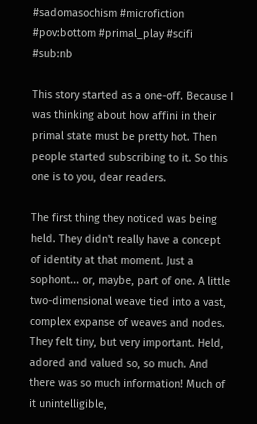#sadomasochism #microfiction #pov:bottom #primal_play #scifi #sub:nb

This story started as a one-off. Because I was thinking about how affini in their primal state must be pretty hot. Then people started subscribing to it. So this one is to you, dear readers.

The first thing they noticed was being held. They didn't really have a concept of identity at that moment. Just a sophont... or, maybe, part of one. A little two-dimensional weave tied into a vast, complex expanse of weaves and nodes. They felt tiny, but very important. Held, adored and valued so, so much. And there was so much information! Much of it unintelligible,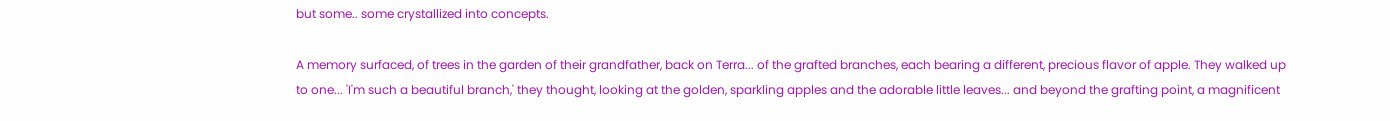but some.. some crystallized into concepts.

A memory surfaced, of trees in the garden of their grandfather, back on Terra... of the grafted branches, each bearing a different, precious flavor of apple. They walked up to one... 'I'm such a beautiful branch,' they thought, looking at the golden, sparkling apples and the adorable little leaves... and beyond the grafting point, a magnificent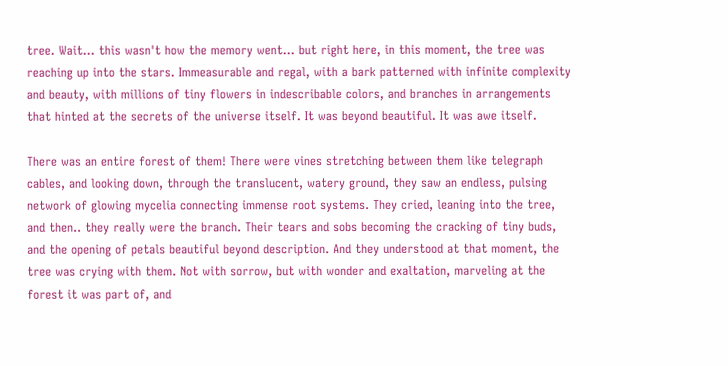tree. Wait... this wasn't how the memory went... but right here, in this moment, the tree was reaching up into the stars. Immeasurable and regal, with a bark patterned with infinite complexity and beauty, with millions of tiny flowers in indescribable colors, and branches in arrangements that hinted at the secrets of the universe itself. It was beyond beautiful. It was awe itself.

There was an entire forest of them! There were vines stretching between them like telegraph cables, and looking down, through the translucent, watery ground, they saw an endless, pulsing network of glowing mycelia connecting immense root systems. They cried, leaning into the tree, and then.. they really were the branch. Their tears and sobs becoming the cracking of tiny buds, and the opening of petals beautiful beyond description. And they understood at that moment, the tree was crying with them. Not with sorrow, but with wonder and exaltation, marveling at the forest it was part of, and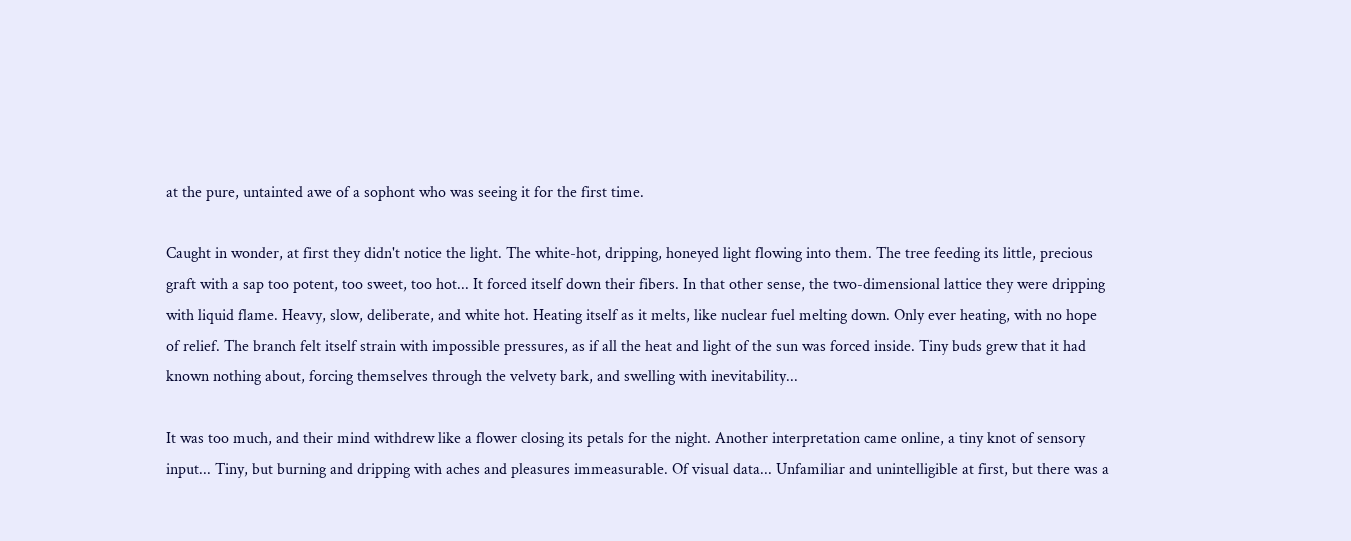at the pure, untainted awe of a sophont who was seeing it for the first time.

Caught in wonder, at first they didn't notice the light. The white-hot, dripping, honeyed light flowing into them. The tree feeding its little, precious graft with a sap too potent, too sweet, too hot... It forced itself down their fibers. In that other sense, the two-dimensional lattice they were dripping with liquid flame. Heavy, slow, deliberate, and white hot. Heating itself as it melts, like nuclear fuel melting down. Only ever heating, with no hope of relief. The branch felt itself strain with impossible pressures, as if all the heat and light of the sun was forced inside. Tiny buds grew that it had known nothing about, forcing themselves through the velvety bark, and swelling with inevitability...

It was too much, and their mind withdrew like a flower closing its petals for the night. Another interpretation came online, a tiny knot of sensory input... Tiny, but burning and dripping with aches and pleasures immeasurable. Of visual data... Unfamiliar and unintelligible at first, but there was a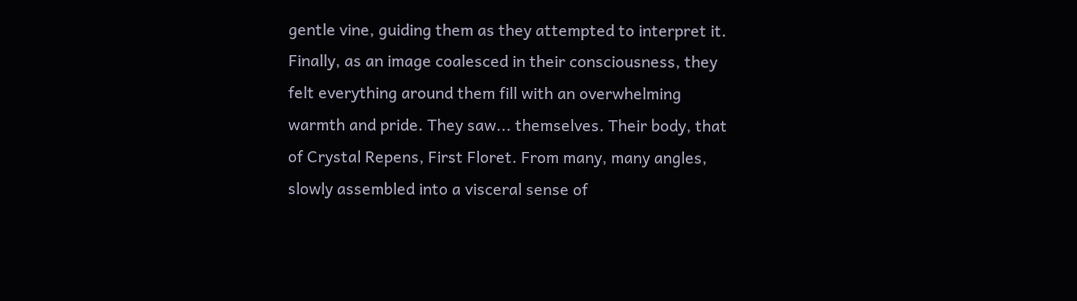gentle vine, guiding them as they attempted to interpret it. Finally, as an image coalesced in their consciousness, they felt everything around them fill with an overwhelming warmth and pride. They saw... themselves. Their body, that of Crystal Repens, First Floret. From many, many angles, slowly assembled into a visceral sense of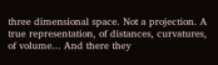three dimensional space. Not a projection. A true representation, of distances, curvatures, of volume... And there they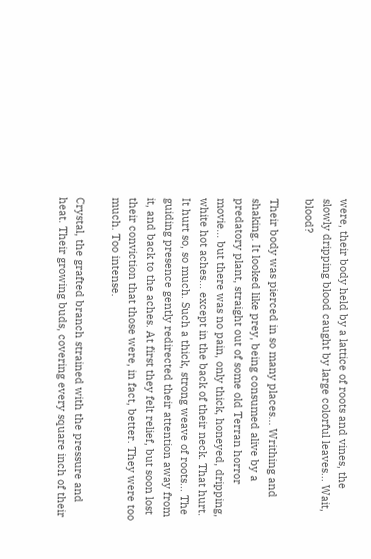were, their body held by a lattice of roots and vines, the slowly dripping blood caught by large colorful leaves... Wait, blood?

Their body was pierced in so many places... Writhing and shaking. It looked like prey, being consumed alive by a predatory plant, straight out of some old Terran horror movie... but there was no pain, only thick, honeyed, dripping, white hot aches... except in the back of their neck. That hurt. It hurt so, so much. Such a thick, strong weave of roots... The guiding presence gently redirected their attention away from it, and back to the aches. At first they felt relief, but soon lost their conviction that those were, in fact, better. They were too much. Too intense.

Crystal, the grafted branch strained with the pressure and heat. Their growing buds, covering every square inch of their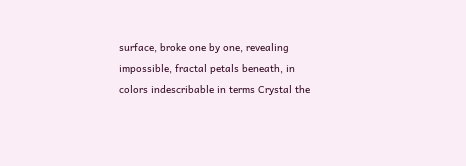surface, broke one by one, revealing impossible, fractal petals beneath, in colors indescribable in terms Crystal the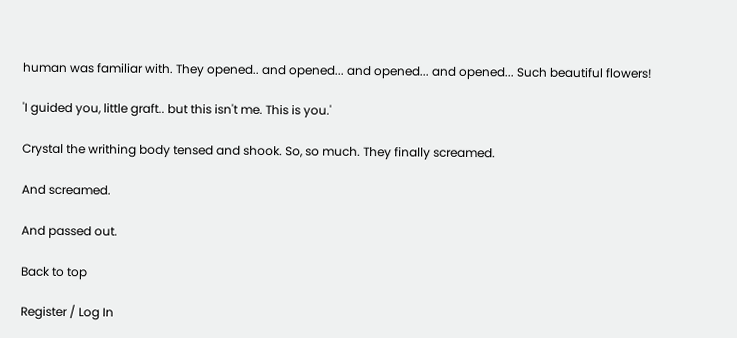human was familiar with. They opened.. and opened... and opened... and opened... Such beautiful flowers!

'I guided you, little graft.. but this isn't me. This is you.'

Crystal the writhing body tensed and shook. So, so much. They finally screamed.

And screamed.

And passed out.

Back to top

Register / Log In